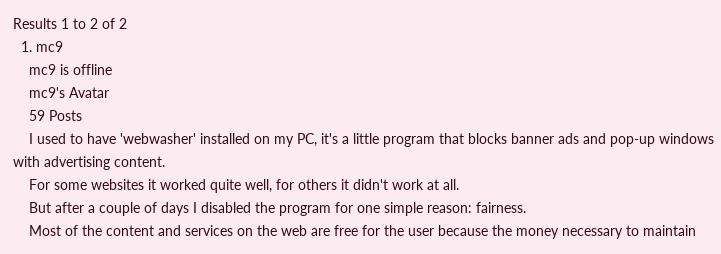Results 1 to 2 of 2
  1. mc9
    mc9 is offline
    mc9's Avatar
    59 Posts
    I used to have 'webwasher' installed on my PC, it's a little program that blocks banner ads and pop-up windows with advertising content.
    For some websites it worked quite well, for others it didn't work at all.
    But after a couple of days I disabled the program for one simple reason: fairness.
    Most of the content and services on the web are free for the user because the money necessary to maintain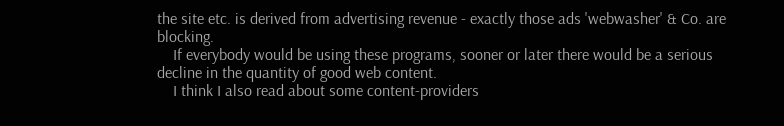the site etc. is derived from advertising revenue - exactly those ads 'webwasher' & Co. are blocking.
    If everybody would be using these programs, sooner or later there would be a serious decline in the quantity of good web content.
    I think I also read about some content-providers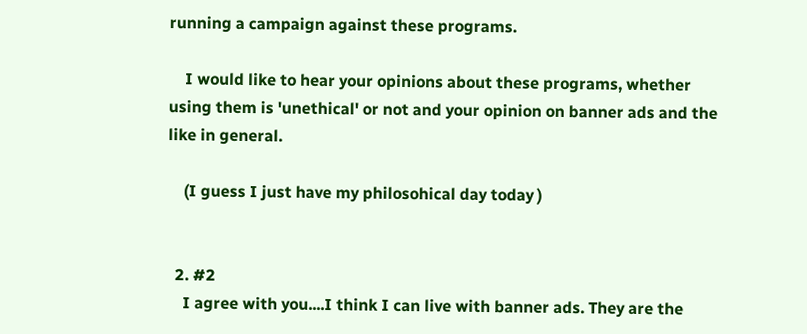running a campaign against these programs.

    I would like to hear your opinions about these programs, whether using them is 'unethical' or not and your opinion on banner ads and the like in general.

    (I guess I just have my philosohical day today )


  2. #2
    I agree with you....I think I can live with banner ads. They are the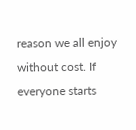reason we all enjoy without cost. If everyone starts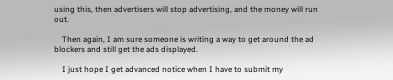using this, then advertisers will stop advertising, and the money will run out.

    Then again, I am sure someone is writing a way to get around the ad blockers and still get the ads displayed.

    I just hope I get advanced notice when I have to submit my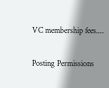VC membership fees....


Posting Permissions